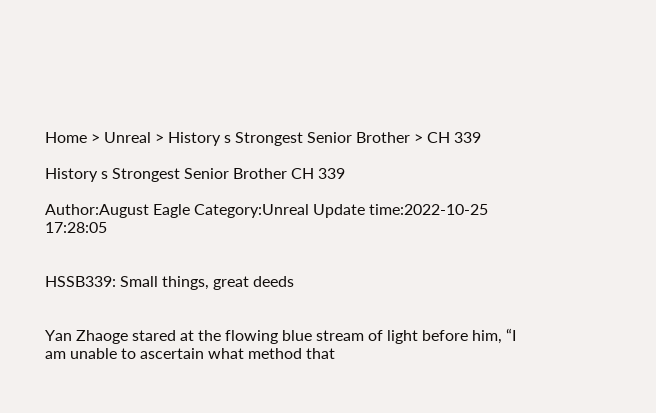Home > Unreal > History s Strongest Senior Brother > CH 339

History s Strongest Senior Brother CH 339

Author:August Eagle Category:Unreal Update time:2022-10-25 17:28:05


HSSB339: Small things, great deeds


Yan Zhaoge stared at the flowing blue stream of light before him, “I am unable to ascertain what method that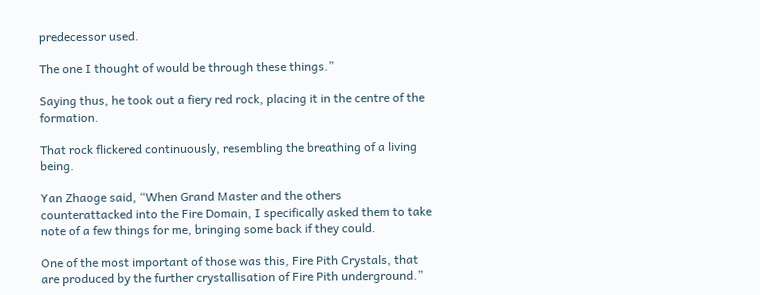predecessor used.

The one I thought of would be through these things.”

Saying thus, he took out a fiery red rock, placing it in the centre of the formation.

That rock flickered continuously, resembling the breathing of a living being.

Yan Zhaoge said, “When Grand Master and the others counterattacked into the Fire Domain, I specifically asked them to take note of a few things for me, bringing some back if they could.

One of the most important of those was this, Fire Pith Crystals, that are produced by the further crystallisation of Fire Pith underground.”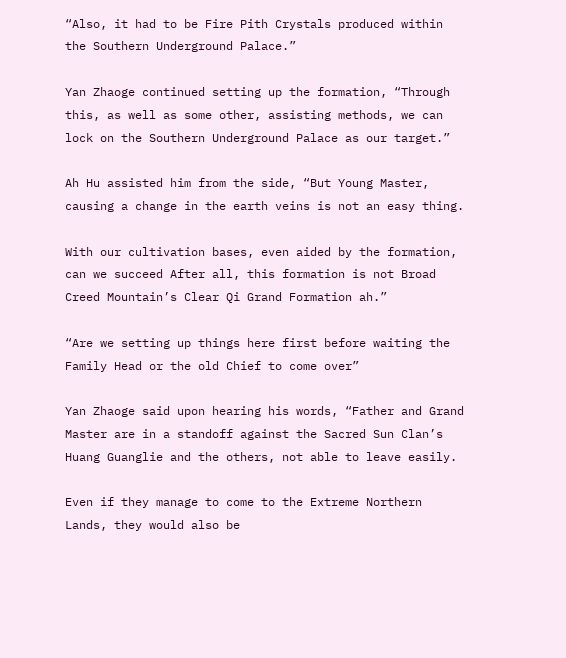“Also, it had to be Fire Pith Crystals produced within the Southern Underground Palace.”

Yan Zhaoge continued setting up the formation, “Through this, as well as some other, assisting methods, we can lock on the Southern Underground Palace as our target.”

Ah Hu assisted him from the side, “But Young Master, causing a change in the earth veins is not an easy thing.

With our cultivation bases, even aided by the formation, can we succeed After all, this formation is not Broad Creed Mountain’s Clear Qi Grand Formation ah.”

“Are we setting up things here first before waiting the Family Head or the old Chief to come over”

Yan Zhaoge said upon hearing his words, “Father and Grand Master are in a standoff against the Sacred Sun Clan’s Huang Guanglie and the others, not able to leave easily.

Even if they manage to come to the Extreme Northern Lands, they would also be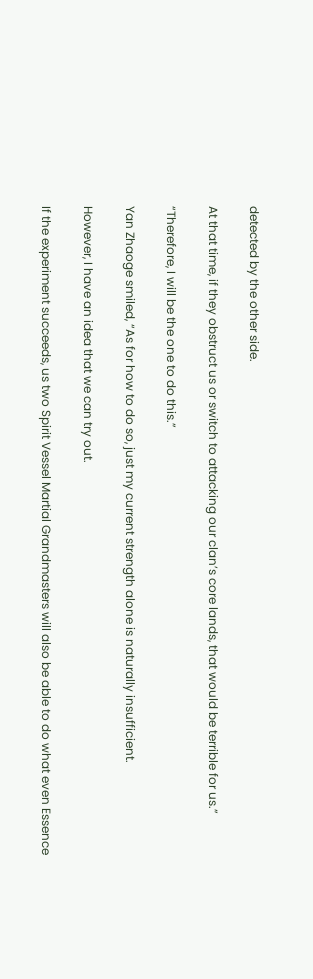detected by the other side.

At that time, if they obstruct us or switch to attacking our clan’s core lands, that would be terrible for us.”

“Therefore, I will be the one to do this.”

Yan Zhaoge smiled, “As for how to do so, just my current strength alone is naturally insufficient.

However, I have an idea that we can try out.

If the experiment succeeds, us two Spirit Vessel Martial Grandmasters will also be able to do what even Essence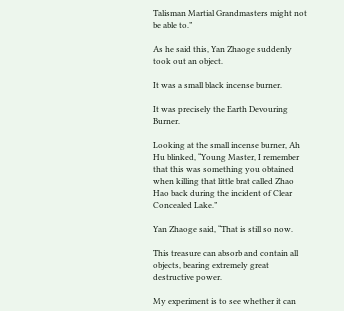Talisman Martial Grandmasters might not be able to.”

As he said this, Yan Zhaoge suddenly took out an object.

It was a small black incense burner.

It was precisely the Earth Devouring Burner.

Looking at the small incense burner, Ah Hu blinked, “Young Master, I remember that this was something you obtained when killing that little brat called Zhao Hao back during the incident of Clear Concealed Lake.”

Yan Zhaoge said, “That is still so now.

This treasure can absorb and contain all objects, bearing extremely great destructive power.

My experiment is to see whether it can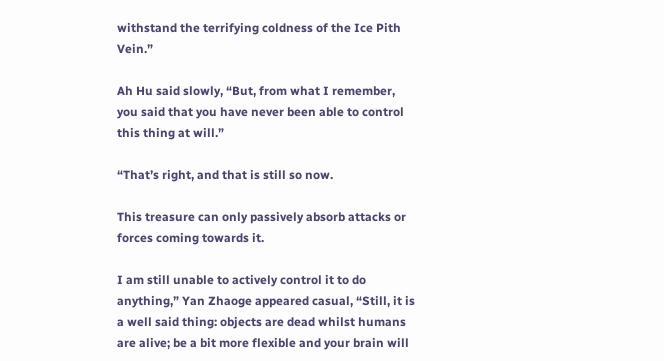withstand the terrifying coldness of the Ice Pith Vein.”

Ah Hu said slowly, “But, from what I remember, you said that you have never been able to control this thing at will.”

“That’s right, and that is still so now.

This treasure can only passively absorb attacks or forces coming towards it.

I am still unable to actively control it to do anything,” Yan Zhaoge appeared casual, “Still, it is a well said thing: objects are dead whilst humans are alive; be a bit more flexible and your brain will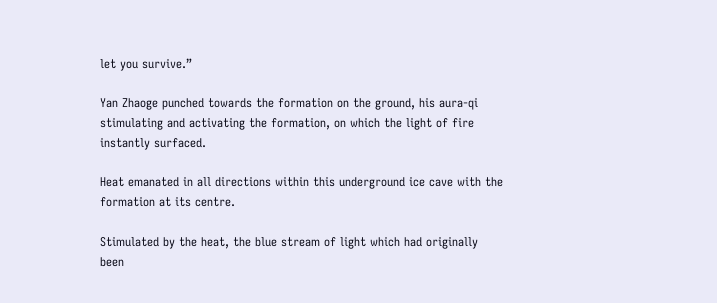let you survive.”

Yan Zhaoge punched towards the formation on the ground, his aura-qi stimulating and activating the formation, on which the light of fire instantly surfaced.

Heat emanated in all directions within this underground ice cave with the formation at its centre.

Stimulated by the heat, the blue stream of light which had originally been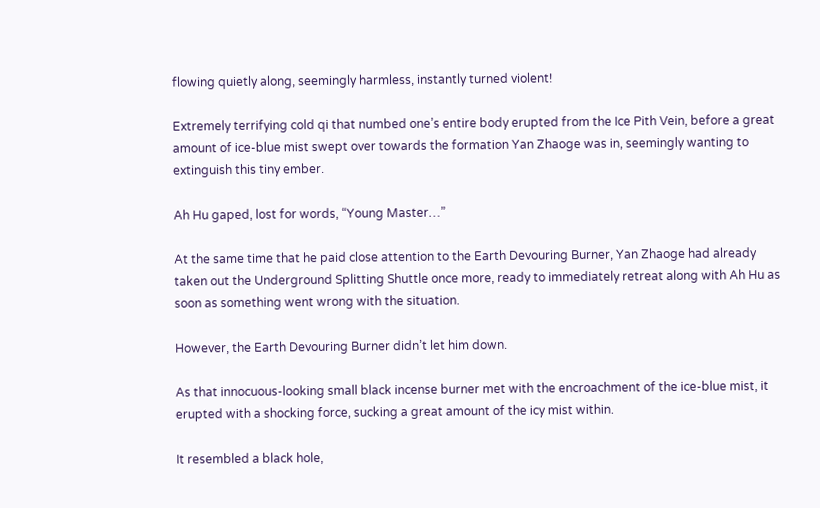flowing quietly along, seemingly harmless, instantly turned violent!

Extremely terrifying cold qi that numbed one’s entire body erupted from the Ice Pith Vein, before a great amount of ice-blue mist swept over towards the formation Yan Zhaoge was in, seemingly wanting to extinguish this tiny ember.

Ah Hu gaped, lost for words, “Young Master…”

At the same time that he paid close attention to the Earth Devouring Burner, Yan Zhaoge had already taken out the Underground Splitting Shuttle once more, ready to immediately retreat along with Ah Hu as soon as something went wrong with the situation.

However, the Earth Devouring Burner didn’t let him down.

As that innocuous-looking small black incense burner met with the encroachment of the ice-blue mist, it erupted with a shocking force, sucking a great amount of the icy mist within.

It resembled a black hole,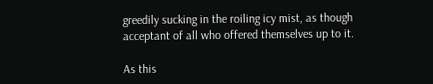greedily sucking in the roiling icy mist, as though acceptant of all who offered themselves up to it.

As this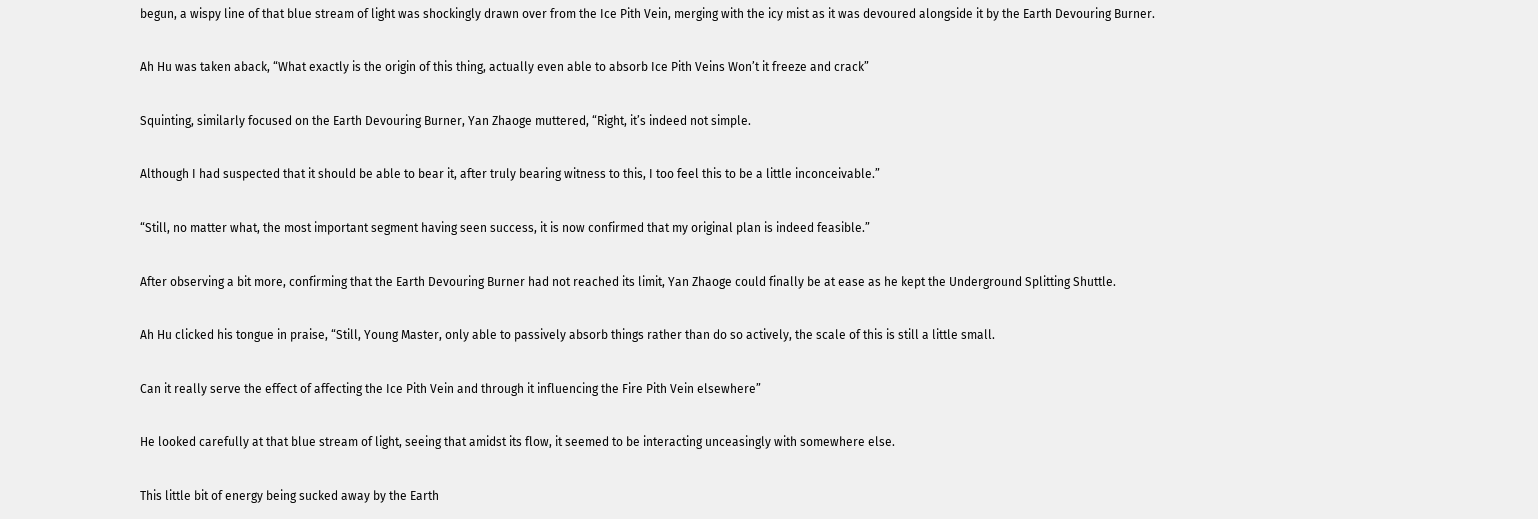begun, a wispy line of that blue stream of light was shockingly drawn over from the Ice Pith Vein, merging with the icy mist as it was devoured alongside it by the Earth Devouring Burner.

Ah Hu was taken aback, “What exactly is the origin of this thing, actually even able to absorb Ice Pith Veins Won’t it freeze and crack”

Squinting, similarly focused on the Earth Devouring Burner, Yan Zhaoge muttered, “Right, it’s indeed not simple.

Although I had suspected that it should be able to bear it, after truly bearing witness to this, I too feel this to be a little inconceivable.”

“Still, no matter what, the most important segment having seen success, it is now confirmed that my original plan is indeed feasible.”

After observing a bit more, confirming that the Earth Devouring Burner had not reached its limit, Yan Zhaoge could finally be at ease as he kept the Underground Splitting Shuttle.

Ah Hu clicked his tongue in praise, “Still, Young Master, only able to passively absorb things rather than do so actively, the scale of this is still a little small.

Can it really serve the effect of affecting the Ice Pith Vein and through it influencing the Fire Pith Vein elsewhere”

He looked carefully at that blue stream of light, seeing that amidst its flow, it seemed to be interacting unceasingly with somewhere else.

This little bit of energy being sucked away by the Earth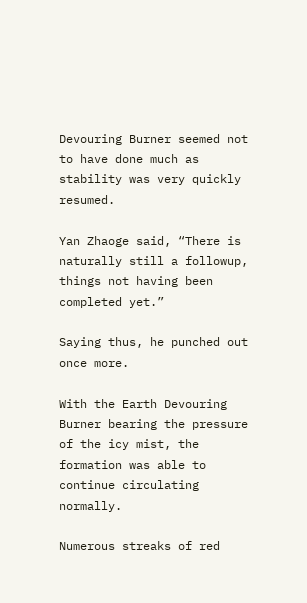Devouring Burner seemed not to have done much as stability was very quickly resumed.

Yan Zhaoge said, “There is naturally still a followup, things not having been completed yet.”

Saying thus, he punched out once more.

With the Earth Devouring Burner bearing the pressure of the icy mist, the formation was able to continue circulating normally.

Numerous streaks of red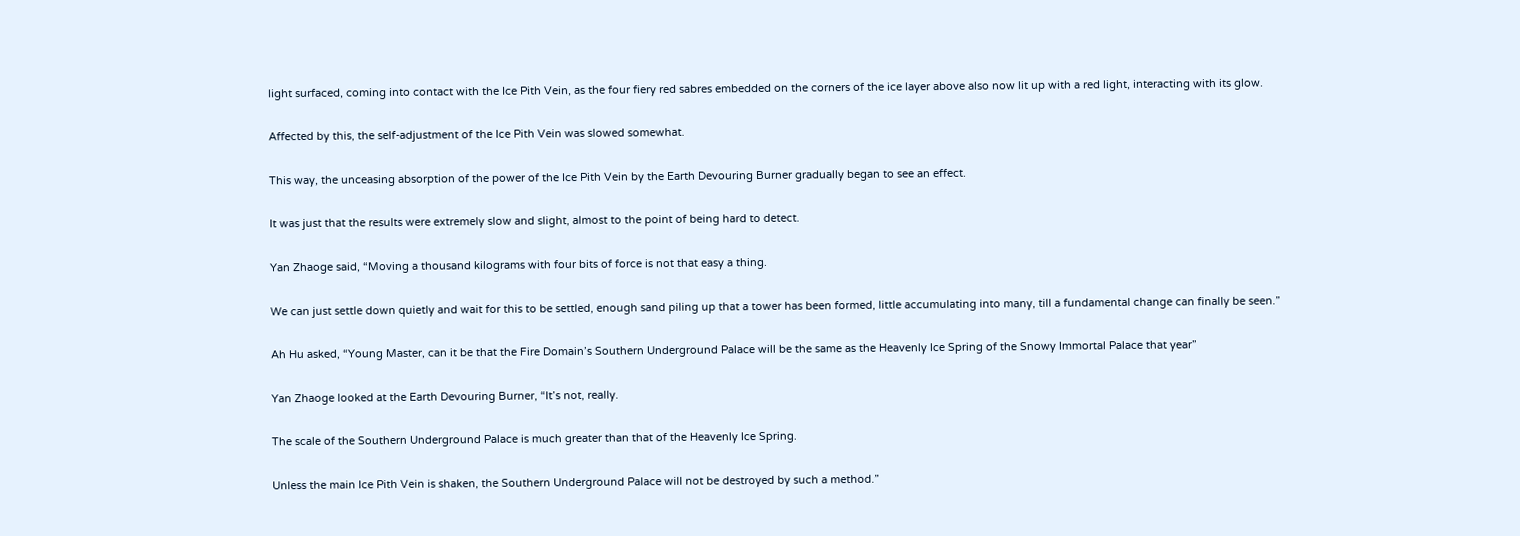light surfaced, coming into contact with the Ice Pith Vein, as the four fiery red sabres embedded on the corners of the ice layer above also now lit up with a red light, interacting with its glow.

Affected by this, the self-adjustment of the Ice Pith Vein was slowed somewhat.

This way, the unceasing absorption of the power of the Ice Pith Vein by the Earth Devouring Burner gradually began to see an effect.

It was just that the results were extremely slow and slight, almost to the point of being hard to detect.

Yan Zhaoge said, “Moving a thousand kilograms with four bits of force is not that easy a thing.

We can just settle down quietly and wait for this to be settled, enough sand piling up that a tower has been formed, little accumulating into many, till a fundamental change can finally be seen.”

Ah Hu asked, “Young Master, can it be that the Fire Domain’s Southern Underground Palace will be the same as the Heavenly Ice Spring of the Snowy Immortal Palace that year”

Yan Zhaoge looked at the Earth Devouring Burner, “It’s not, really.

The scale of the Southern Underground Palace is much greater than that of the Heavenly Ice Spring.

Unless the main Ice Pith Vein is shaken, the Southern Underground Palace will not be destroyed by such a method.”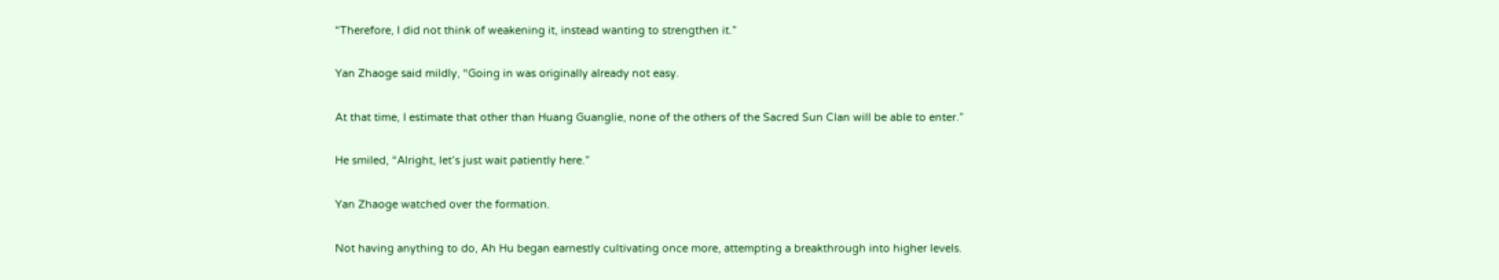“Therefore, I did not think of weakening it, instead wanting to strengthen it.”

Yan Zhaoge said mildly, “Going in was originally already not easy.

At that time, I estimate that other than Huang Guanglie, none of the others of the Sacred Sun Clan will be able to enter.”

He smiled, “Alright, let’s just wait patiently here.”

Yan Zhaoge watched over the formation.

Not having anything to do, Ah Hu began earnestly cultivating once more, attempting a breakthrough into higher levels.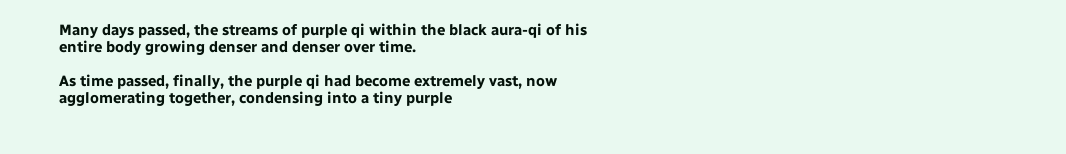Many days passed, the streams of purple qi within the black aura-qi of his entire body growing denser and denser over time.

As time passed, finally, the purple qi had become extremely vast, now agglomerating together, condensing into a tiny purple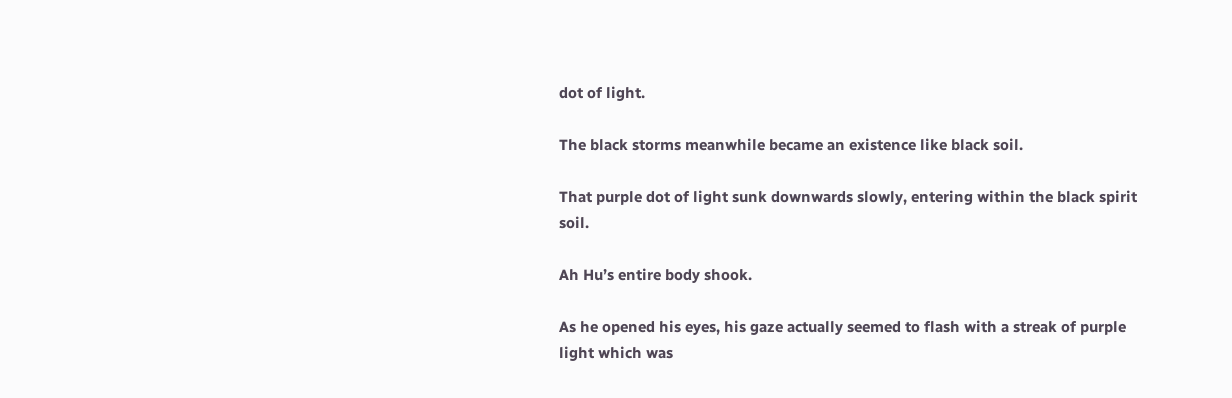dot of light.

The black storms meanwhile became an existence like black soil.

That purple dot of light sunk downwards slowly, entering within the black spirit soil.

Ah Hu’s entire body shook.

As he opened his eyes, his gaze actually seemed to flash with a streak of purple light which was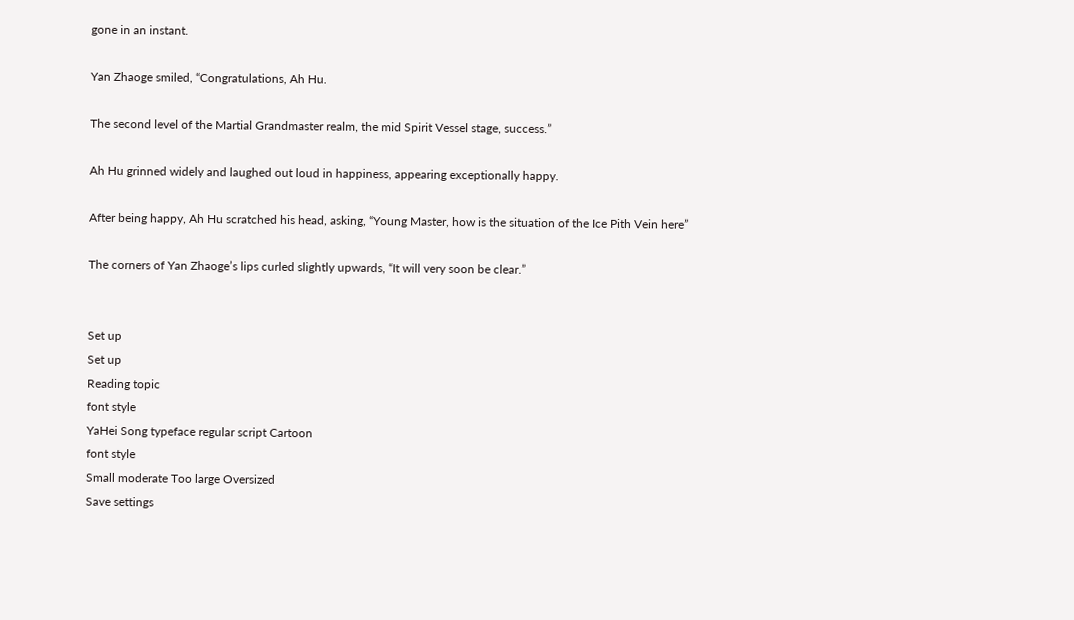gone in an instant.

Yan Zhaoge smiled, “Congratulations, Ah Hu.

The second level of the Martial Grandmaster realm, the mid Spirit Vessel stage, success.”

Ah Hu grinned widely and laughed out loud in happiness, appearing exceptionally happy.

After being happy, Ah Hu scratched his head, asking, “Young Master, how is the situation of the Ice Pith Vein here”

The corners of Yan Zhaoge’s lips curled slightly upwards, “It will very soon be clear.”


Set up
Set up
Reading topic
font style
YaHei Song typeface regular script Cartoon
font style
Small moderate Too large Oversized
Save settings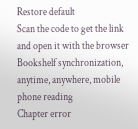Restore default
Scan the code to get the link and open it with the browser
Bookshelf synchronization, anytime, anywhere, mobile phone reading
Chapter error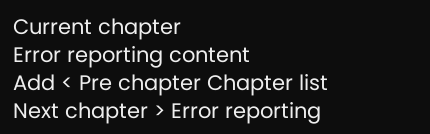Current chapter
Error reporting content
Add < Pre chapter Chapter list Next chapter > Error reporting